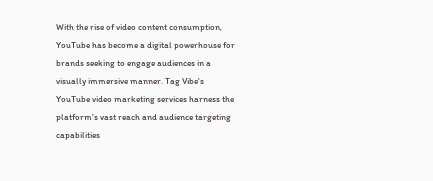With the rise of video content consumption, YouTube has become a digital powerhouse for brands seeking to engage audiences in a visually immersive manner. Tag Vibe's YouTube video marketing services harness the platform's vast reach and audience targeting capabilities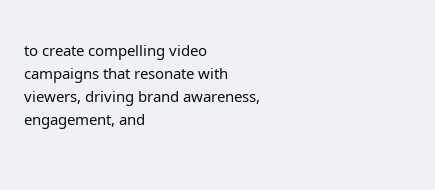to create compelling video campaigns that resonate with viewers, driving brand awareness, engagement, and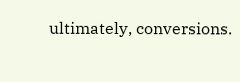ultimately, conversions.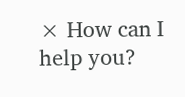× How can I help you?